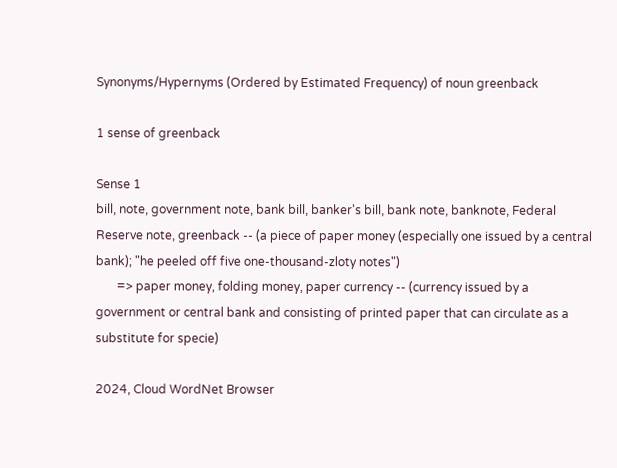Synonyms/Hypernyms (Ordered by Estimated Frequency) of noun greenback

1 sense of greenback

Sense 1
bill, note, government note, bank bill, banker's bill, bank note, banknote, Federal Reserve note, greenback -- (a piece of paper money (especially one issued by a central bank); "he peeled off five one-thousand-zloty notes")
       => paper money, folding money, paper currency -- (currency issued by a government or central bank and consisting of printed paper that can circulate as a substitute for specie)

2024, Cloud WordNet Browser